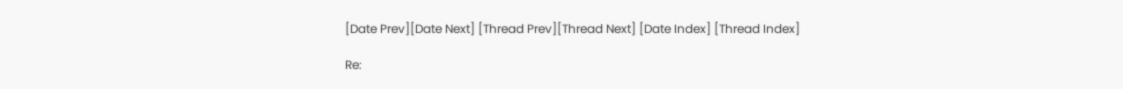[Date Prev][Date Next] [Thread Prev][Thread Next] [Date Index] [Thread Index]

Re: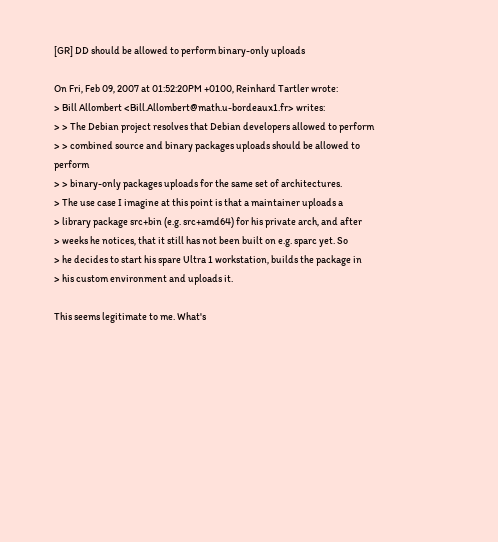[GR] DD should be allowed to perform binary-only uploads

On Fri, Feb 09, 2007 at 01:52:20PM +0100, Reinhard Tartler wrote:
> Bill Allombert <Bill.Allombert@math.u-bordeaux1.fr> writes:
> > The Debian project resolves that Debian developers allowed to perform
> > combined source and binary packages uploads should be allowed to perform
> > binary-only packages uploads for the same set of architectures.
> The use case I imagine at this point is that a maintainer uploads a
> library package src+bin (e.g. src+amd64) for his private arch, and after
> weeks he notices, that it still has not been built on e.g. sparc yet. So
> he decides to start his spare Ultra 1 workstation, builds the package in
> his custom environment and uploads it.

This seems legitimate to me. What's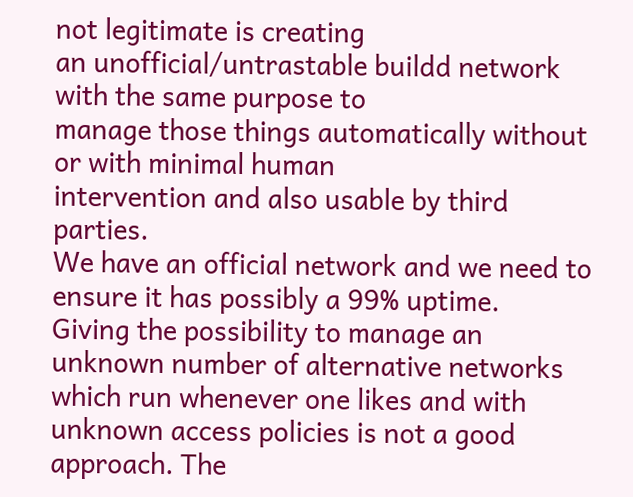not legitimate is creating
an unofficial/untrastable buildd network with the same purpose to
manage those things automatically without or with minimal human
intervention and also usable by third parties.
We have an official network and we need to ensure it has possibly a 99% uptime.
Giving the possibility to manage an unknown number of alternative networks
which run whenever one likes and with unknown access policies is not a good
approach. The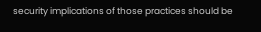security implications of those practices should be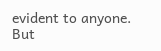evident to anyone.
But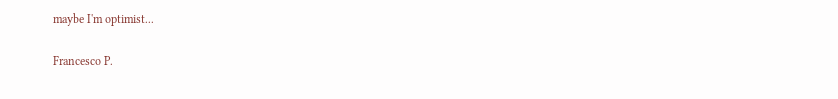maybe I'm optimist...

Francesco P.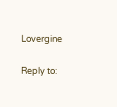Lovergine

Reply to: